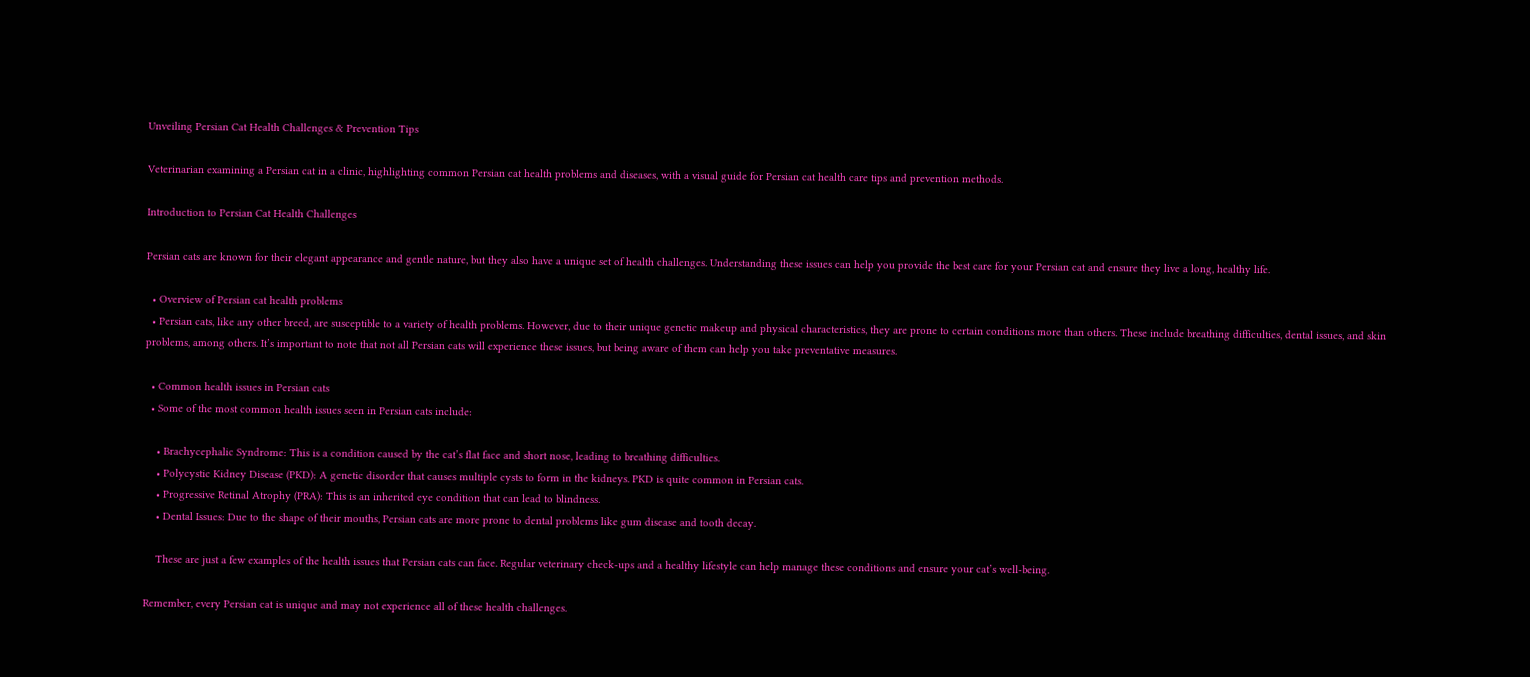Unveiling Persian Cat Health Challenges & Prevention Tips

Veterinarian examining a Persian cat in a clinic, highlighting common Persian cat health problems and diseases, with a visual guide for Persian cat health care tips and prevention methods.

Introduction to Persian Cat Health Challenges

Persian cats are known for their elegant appearance and gentle nature, but they also have a unique set of health challenges. Understanding these issues can help you provide the best care for your Persian cat and ensure they live a long, healthy life.

  • Overview of Persian cat health problems
  • Persian cats, like any other breed, are susceptible to a variety of health problems. However, due to their unique genetic makeup and physical characteristics, they are prone to certain conditions more than others. These include breathing difficulties, dental issues, and skin problems, among others. It’s important to note that not all Persian cats will experience these issues, but being aware of them can help you take preventative measures.

  • Common health issues in Persian cats
  • Some of the most common health issues seen in Persian cats include:

    • Brachycephalic Syndrome: This is a condition caused by the cat’s flat face and short nose, leading to breathing difficulties.
    • Polycystic Kidney Disease (PKD): A genetic disorder that causes multiple cysts to form in the kidneys. PKD is quite common in Persian cats.
    • Progressive Retinal Atrophy (PRA): This is an inherited eye condition that can lead to blindness.
    • Dental Issues: Due to the shape of their mouths, Persian cats are more prone to dental problems like gum disease and tooth decay.

    These are just a few examples of the health issues that Persian cats can face. Regular veterinary check-ups and a healthy lifestyle can help manage these conditions and ensure your cat’s well-being.

Remember, every Persian cat is unique and may not experience all of these health challenges.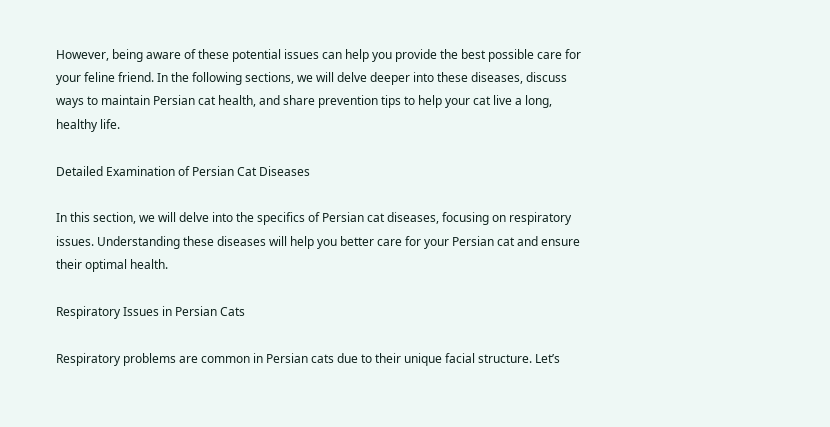However, being aware of these potential issues can help you provide the best possible care for your feline friend. In the following sections, we will delve deeper into these diseases, discuss ways to maintain Persian cat health, and share prevention tips to help your cat live a long, healthy life.

Detailed Examination of Persian Cat Diseases

In this section, we will delve into the specifics of Persian cat diseases, focusing on respiratory issues. Understanding these diseases will help you better care for your Persian cat and ensure their optimal health.

Respiratory Issues in Persian Cats

Respiratory problems are common in Persian cats due to their unique facial structure. Let’s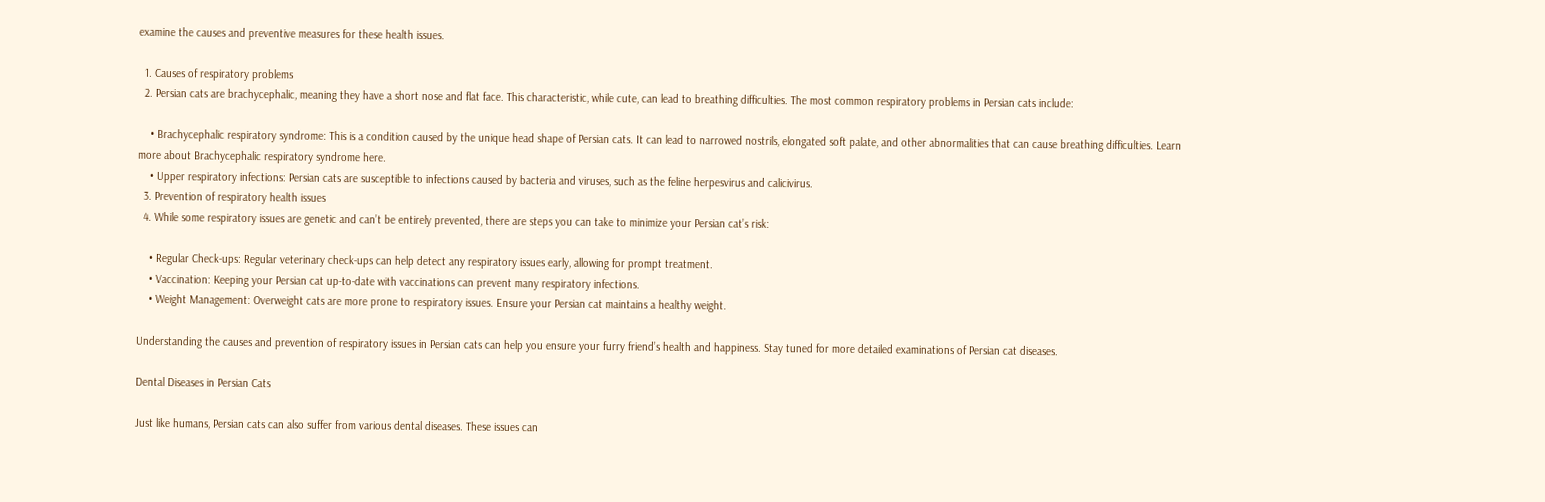examine the causes and preventive measures for these health issues.

  1. Causes of respiratory problems
  2. Persian cats are brachycephalic, meaning they have a short nose and flat face. This characteristic, while cute, can lead to breathing difficulties. The most common respiratory problems in Persian cats include:

    • Brachycephalic respiratory syndrome: This is a condition caused by the unique head shape of Persian cats. It can lead to narrowed nostrils, elongated soft palate, and other abnormalities that can cause breathing difficulties. Learn more about Brachycephalic respiratory syndrome here.
    • Upper respiratory infections: Persian cats are susceptible to infections caused by bacteria and viruses, such as the feline herpesvirus and calicivirus.
  3. Prevention of respiratory health issues
  4. While some respiratory issues are genetic and can’t be entirely prevented, there are steps you can take to minimize your Persian cat’s risk:

    • Regular Check-ups: Regular veterinary check-ups can help detect any respiratory issues early, allowing for prompt treatment.
    • Vaccination: Keeping your Persian cat up-to-date with vaccinations can prevent many respiratory infections.
    • Weight Management: Overweight cats are more prone to respiratory issues. Ensure your Persian cat maintains a healthy weight.

Understanding the causes and prevention of respiratory issues in Persian cats can help you ensure your furry friend’s health and happiness. Stay tuned for more detailed examinations of Persian cat diseases.

Dental Diseases in Persian Cats

Just like humans, Persian cats can also suffer from various dental diseases. These issues can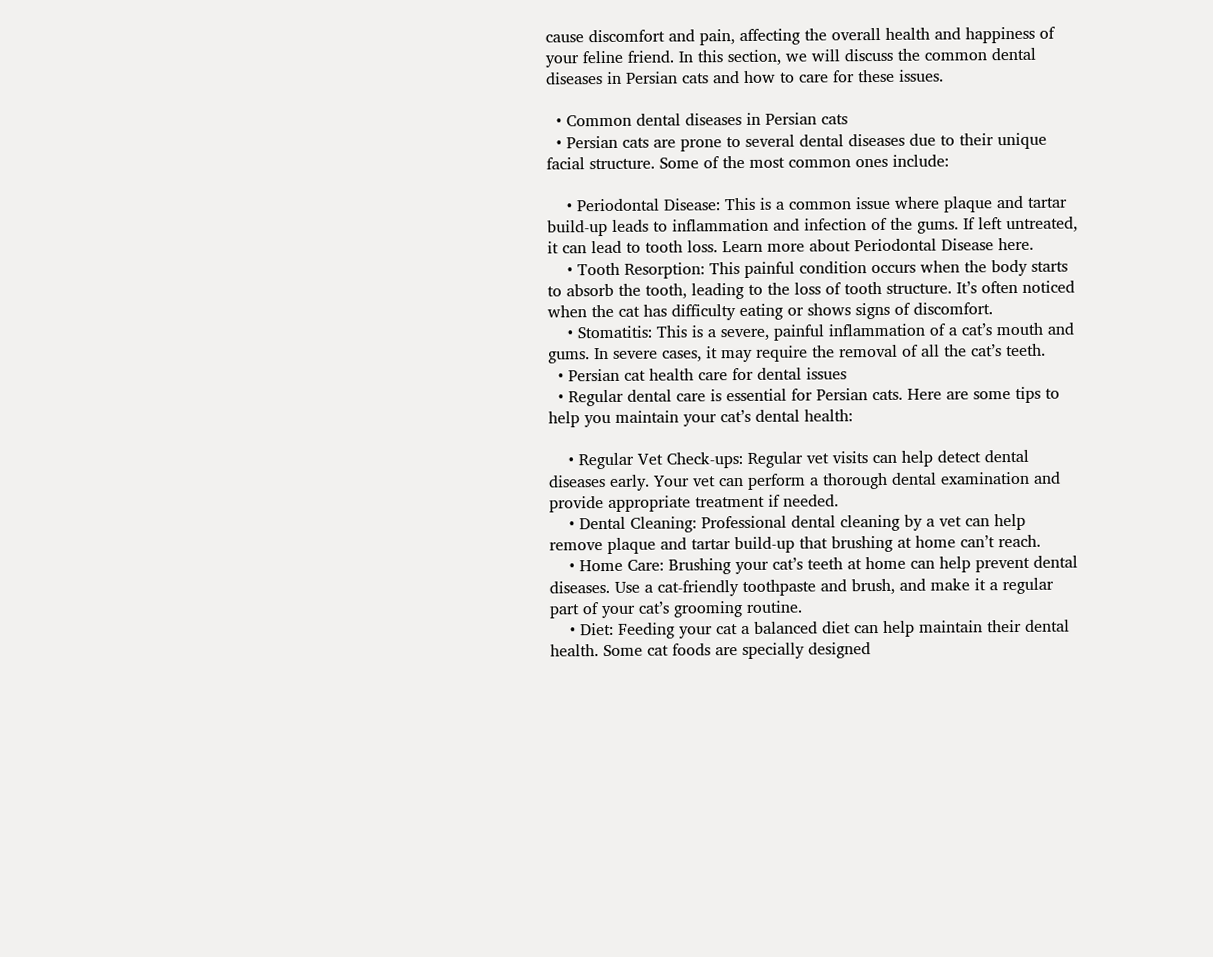cause discomfort and pain, affecting the overall health and happiness of your feline friend. In this section, we will discuss the common dental diseases in Persian cats and how to care for these issues.

  • Common dental diseases in Persian cats
  • Persian cats are prone to several dental diseases due to their unique facial structure. Some of the most common ones include:

    • Periodontal Disease: This is a common issue where plaque and tartar build-up leads to inflammation and infection of the gums. If left untreated, it can lead to tooth loss. Learn more about Periodontal Disease here.
    • Tooth Resorption: This painful condition occurs when the body starts to absorb the tooth, leading to the loss of tooth structure. It’s often noticed when the cat has difficulty eating or shows signs of discomfort.
    • Stomatitis: This is a severe, painful inflammation of a cat’s mouth and gums. In severe cases, it may require the removal of all the cat’s teeth.
  • Persian cat health care for dental issues
  • Regular dental care is essential for Persian cats. Here are some tips to help you maintain your cat’s dental health:

    • Regular Vet Check-ups: Regular vet visits can help detect dental diseases early. Your vet can perform a thorough dental examination and provide appropriate treatment if needed.
    • Dental Cleaning: Professional dental cleaning by a vet can help remove plaque and tartar build-up that brushing at home can’t reach.
    • Home Care: Brushing your cat’s teeth at home can help prevent dental diseases. Use a cat-friendly toothpaste and brush, and make it a regular part of your cat’s grooming routine.
    • Diet: Feeding your cat a balanced diet can help maintain their dental health. Some cat foods are specially designed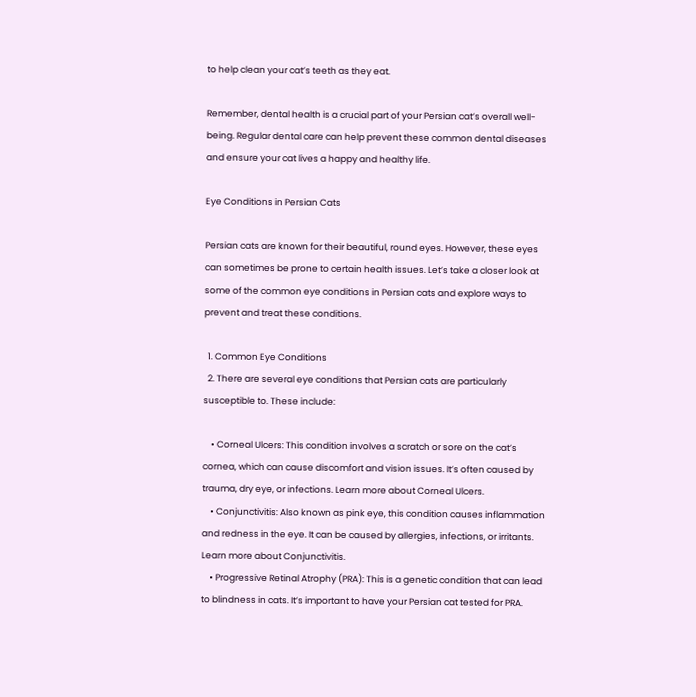to help clean your cat’s teeth as they eat.

Remember, dental health is a crucial part of your Persian cat’s overall well-being. Regular dental care can help prevent these common dental diseases and ensure your cat lives a happy and healthy life.

Eye Conditions in Persian Cats

Persian cats are known for their beautiful, round eyes. However, these eyes can sometimes be prone to certain health issues. Let’s take a closer look at some of the common eye conditions in Persian cats and explore ways to prevent and treat these conditions.

  1. Common Eye Conditions
  2. There are several eye conditions that Persian cats are particularly susceptible to. These include:

    • Corneal Ulcers: This condition involves a scratch or sore on the cat’s cornea, which can cause discomfort and vision issues. It’s often caused by trauma, dry eye, or infections. Learn more about Corneal Ulcers.
    • Conjunctivitis: Also known as pink eye, this condition causes inflammation and redness in the eye. It can be caused by allergies, infections, or irritants. Learn more about Conjunctivitis.
    • Progressive Retinal Atrophy (PRA): This is a genetic condition that can lead to blindness in cats. It’s important to have your Persian cat tested for PRA.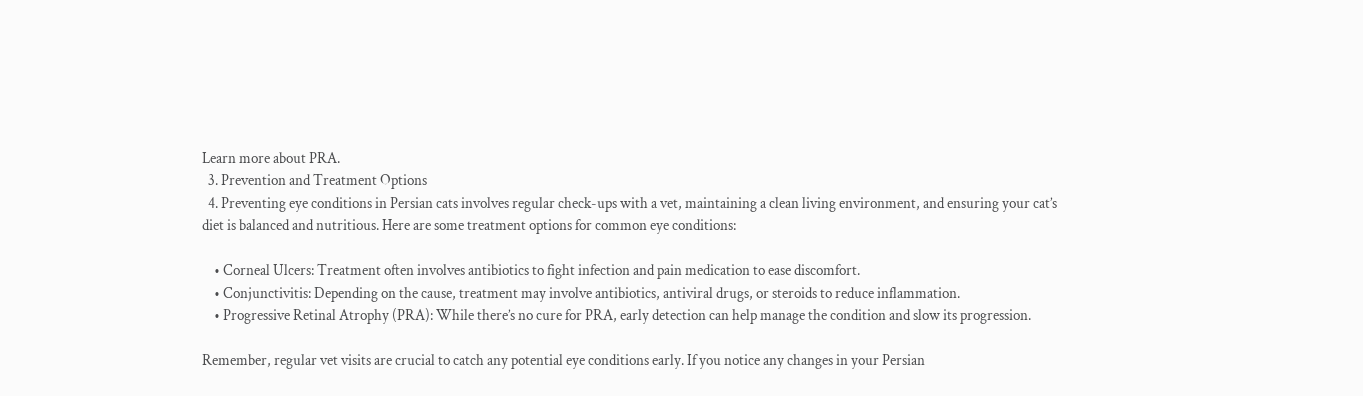Learn more about PRA.
  3. Prevention and Treatment Options
  4. Preventing eye conditions in Persian cats involves regular check-ups with a vet, maintaining a clean living environment, and ensuring your cat’s diet is balanced and nutritious. Here are some treatment options for common eye conditions:

    • Corneal Ulcers: Treatment often involves antibiotics to fight infection and pain medication to ease discomfort.
    • Conjunctivitis: Depending on the cause, treatment may involve antibiotics, antiviral drugs, or steroids to reduce inflammation.
    • Progressive Retinal Atrophy (PRA): While there’s no cure for PRA, early detection can help manage the condition and slow its progression.

Remember, regular vet visits are crucial to catch any potential eye conditions early. If you notice any changes in your Persian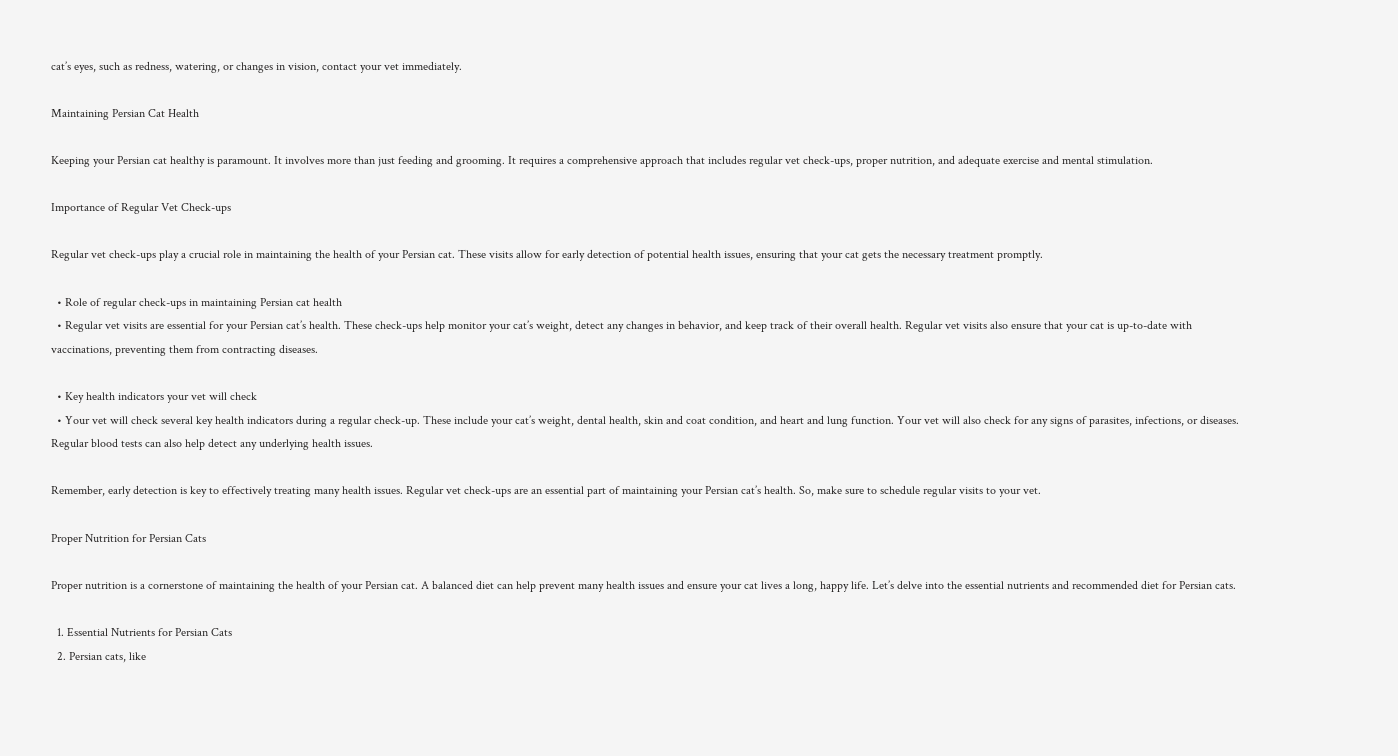cat’s eyes, such as redness, watering, or changes in vision, contact your vet immediately.

Maintaining Persian Cat Health

Keeping your Persian cat healthy is paramount. It involves more than just feeding and grooming. It requires a comprehensive approach that includes regular vet check-ups, proper nutrition, and adequate exercise and mental stimulation.

Importance of Regular Vet Check-ups

Regular vet check-ups play a crucial role in maintaining the health of your Persian cat. These visits allow for early detection of potential health issues, ensuring that your cat gets the necessary treatment promptly.

  • Role of regular check-ups in maintaining Persian cat health
  • Regular vet visits are essential for your Persian cat’s health. These check-ups help monitor your cat’s weight, detect any changes in behavior, and keep track of their overall health. Regular vet visits also ensure that your cat is up-to-date with vaccinations, preventing them from contracting diseases.

  • Key health indicators your vet will check
  • Your vet will check several key health indicators during a regular check-up. These include your cat’s weight, dental health, skin and coat condition, and heart and lung function. Your vet will also check for any signs of parasites, infections, or diseases. Regular blood tests can also help detect any underlying health issues.

Remember, early detection is key to effectively treating many health issues. Regular vet check-ups are an essential part of maintaining your Persian cat’s health. So, make sure to schedule regular visits to your vet.

Proper Nutrition for Persian Cats

Proper nutrition is a cornerstone of maintaining the health of your Persian cat. A balanced diet can help prevent many health issues and ensure your cat lives a long, happy life. Let’s delve into the essential nutrients and recommended diet for Persian cats.

  1. Essential Nutrients for Persian Cats
  2. Persian cats, like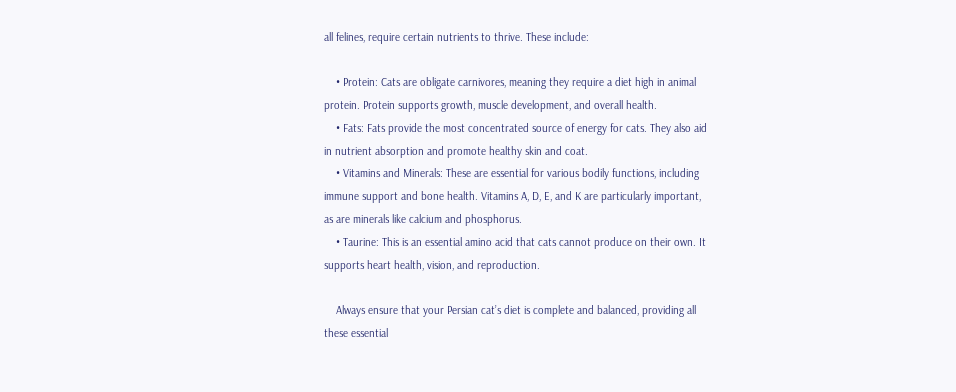all felines, require certain nutrients to thrive. These include:

    • Protein: Cats are obligate carnivores, meaning they require a diet high in animal protein. Protein supports growth, muscle development, and overall health.
    • Fats: Fats provide the most concentrated source of energy for cats. They also aid in nutrient absorption and promote healthy skin and coat.
    • Vitamins and Minerals: These are essential for various bodily functions, including immune support and bone health. Vitamins A, D, E, and K are particularly important, as are minerals like calcium and phosphorus.
    • Taurine: This is an essential amino acid that cats cannot produce on their own. It supports heart health, vision, and reproduction.

    Always ensure that your Persian cat’s diet is complete and balanced, providing all these essential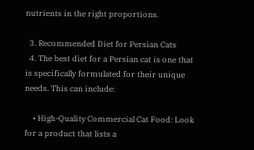nutrients in the right proportions.

  3. Recommended Diet for Persian Cats
  4. The best diet for a Persian cat is one that is specifically formulated for their unique needs. This can include:

    • High-Quality Commercial Cat Food: Look for a product that lists a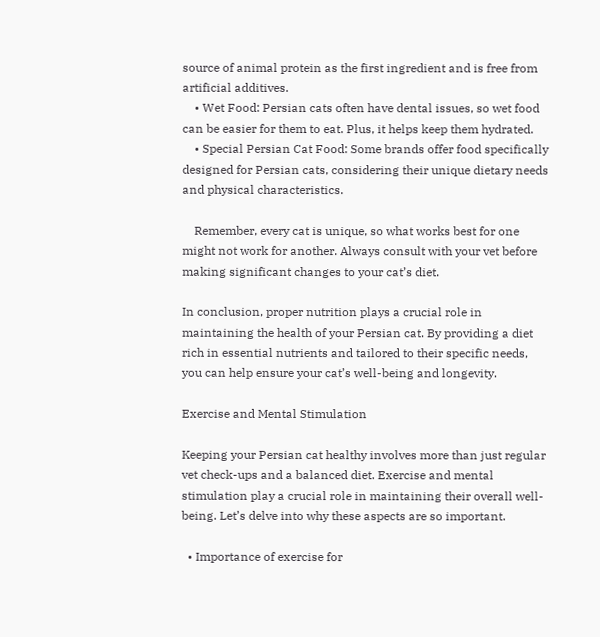source of animal protein as the first ingredient and is free from artificial additives.
    • Wet Food: Persian cats often have dental issues, so wet food can be easier for them to eat. Plus, it helps keep them hydrated.
    • Special Persian Cat Food: Some brands offer food specifically designed for Persian cats, considering their unique dietary needs and physical characteristics.

    Remember, every cat is unique, so what works best for one might not work for another. Always consult with your vet before making significant changes to your cat’s diet.

In conclusion, proper nutrition plays a crucial role in maintaining the health of your Persian cat. By providing a diet rich in essential nutrients and tailored to their specific needs, you can help ensure your cat’s well-being and longevity.

Exercise and Mental Stimulation

Keeping your Persian cat healthy involves more than just regular vet check-ups and a balanced diet. Exercise and mental stimulation play a crucial role in maintaining their overall well-being. Let’s delve into why these aspects are so important.

  • Importance of exercise for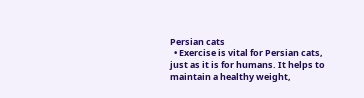Persian cats
  • Exercise is vital for Persian cats, just as it is for humans. It helps to maintain a healthy weight,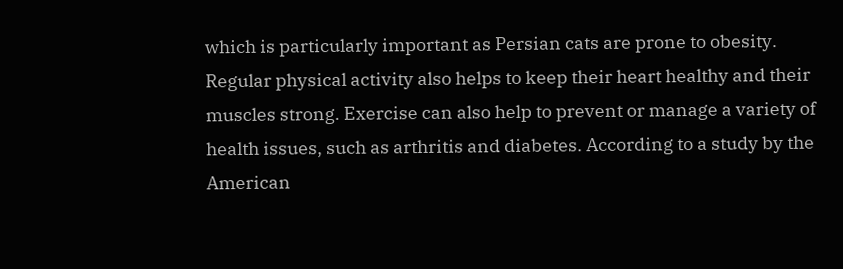which is particularly important as Persian cats are prone to obesity. Regular physical activity also helps to keep their heart healthy and their muscles strong. Exercise can also help to prevent or manage a variety of health issues, such as arthritis and diabetes. According to a study by the American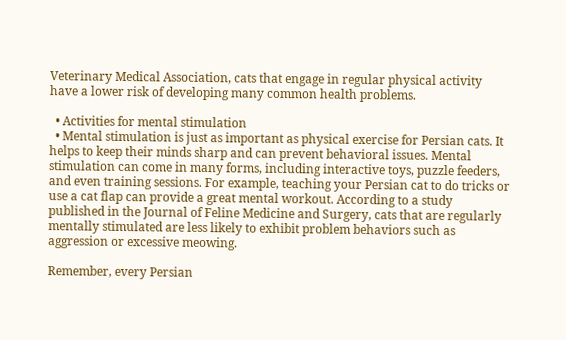Veterinary Medical Association, cats that engage in regular physical activity have a lower risk of developing many common health problems.

  • Activities for mental stimulation
  • Mental stimulation is just as important as physical exercise for Persian cats. It helps to keep their minds sharp and can prevent behavioral issues. Mental stimulation can come in many forms, including interactive toys, puzzle feeders, and even training sessions. For example, teaching your Persian cat to do tricks or use a cat flap can provide a great mental workout. According to a study published in the Journal of Feline Medicine and Surgery, cats that are regularly mentally stimulated are less likely to exhibit problem behaviors such as aggression or excessive meowing.

Remember, every Persian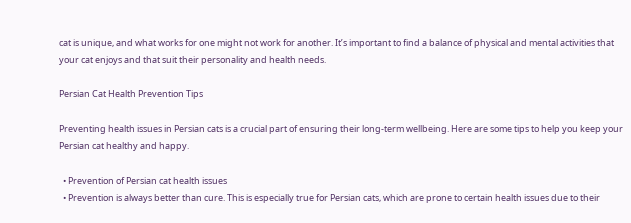cat is unique, and what works for one might not work for another. It’s important to find a balance of physical and mental activities that your cat enjoys and that suit their personality and health needs.

Persian Cat Health Prevention Tips

Preventing health issues in Persian cats is a crucial part of ensuring their long-term wellbeing. Here are some tips to help you keep your Persian cat healthy and happy.

  • Prevention of Persian cat health issues
  • Prevention is always better than cure. This is especially true for Persian cats, which are prone to certain health issues due to their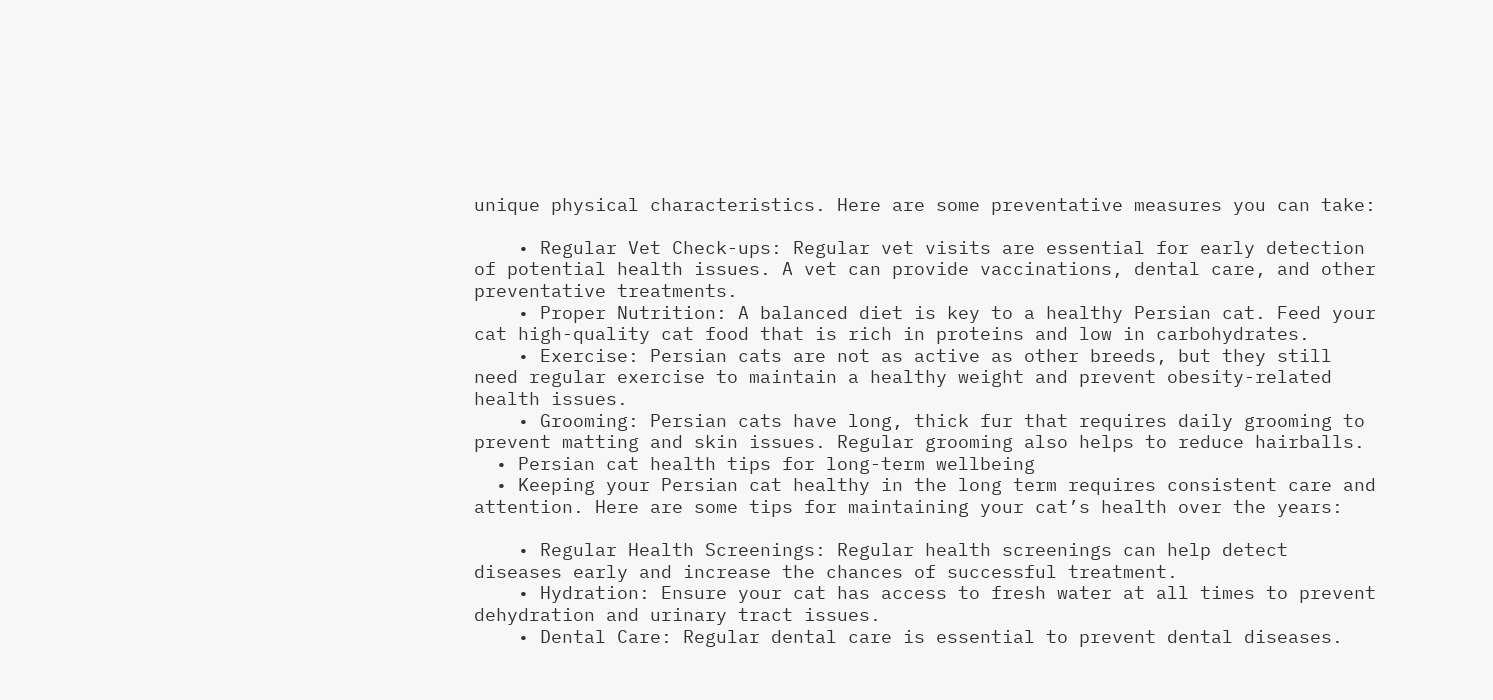unique physical characteristics. Here are some preventative measures you can take:

    • Regular Vet Check-ups: Regular vet visits are essential for early detection of potential health issues. A vet can provide vaccinations, dental care, and other preventative treatments.
    • Proper Nutrition: A balanced diet is key to a healthy Persian cat. Feed your cat high-quality cat food that is rich in proteins and low in carbohydrates.
    • Exercise: Persian cats are not as active as other breeds, but they still need regular exercise to maintain a healthy weight and prevent obesity-related health issues.
    • Grooming: Persian cats have long, thick fur that requires daily grooming to prevent matting and skin issues. Regular grooming also helps to reduce hairballs.
  • Persian cat health tips for long-term wellbeing
  • Keeping your Persian cat healthy in the long term requires consistent care and attention. Here are some tips for maintaining your cat’s health over the years:

    • Regular Health Screenings: Regular health screenings can help detect diseases early and increase the chances of successful treatment.
    • Hydration: Ensure your cat has access to fresh water at all times to prevent dehydration and urinary tract issues.
    • Dental Care: Regular dental care is essential to prevent dental diseases.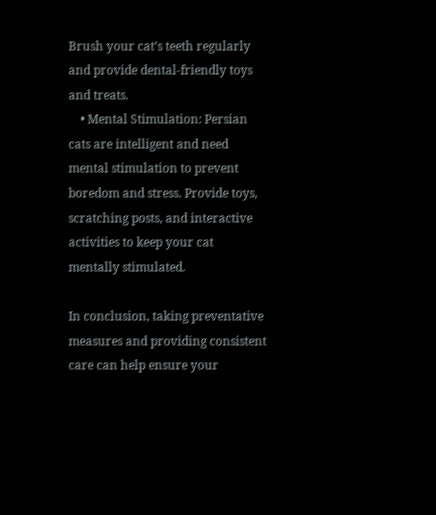Brush your cat’s teeth regularly and provide dental-friendly toys and treats.
    • Mental Stimulation: Persian cats are intelligent and need mental stimulation to prevent boredom and stress. Provide toys, scratching posts, and interactive activities to keep your cat mentally stimulated.

In conclusion, taking preventative measures and providing consistent care can help ensure your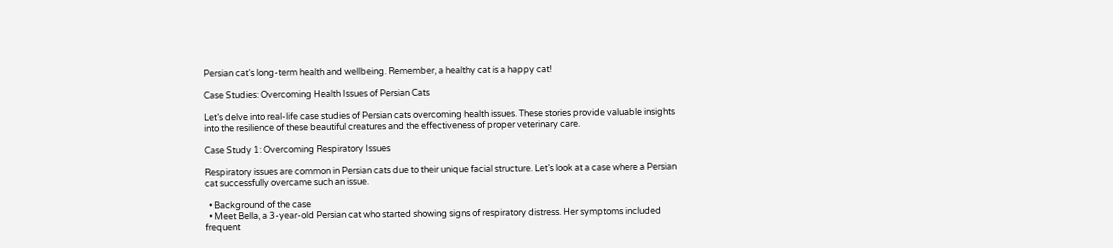Persian cat’s long-term health and wellbeing. Remember, a healthy cat is a happy cat!

Case Studies: Overcoming Health Issues of Persian Cats

Let’s delve into real-life case studies of Persian cats overcoming health issues. These stories provide valuable insights into the resilience of these beautiful creatures and the effectiveness of proper veterinary care.

Case Study 1: Overcoming Respiratory Issues

Respiratory issues are common in Persian cats due to their unique facial structure. Let’s look at a case where a Persian cat successfully overcame such an issue.

  • Background of the case
  • Meet Bella, a 3-year-old Persian cat who started showing signs of respiratory distress. Her symptoms included frequent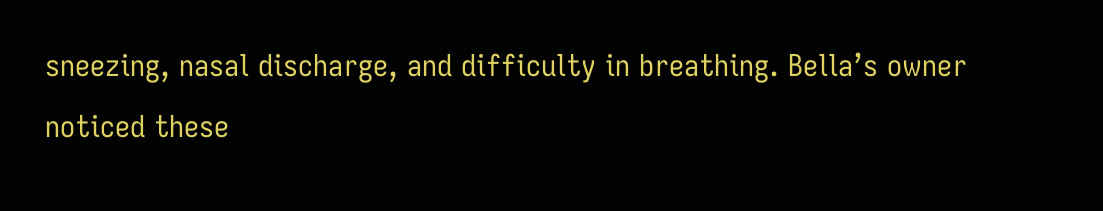sneezing, nasal discharge, and difficulty in breathing. Bella’s owner noticed these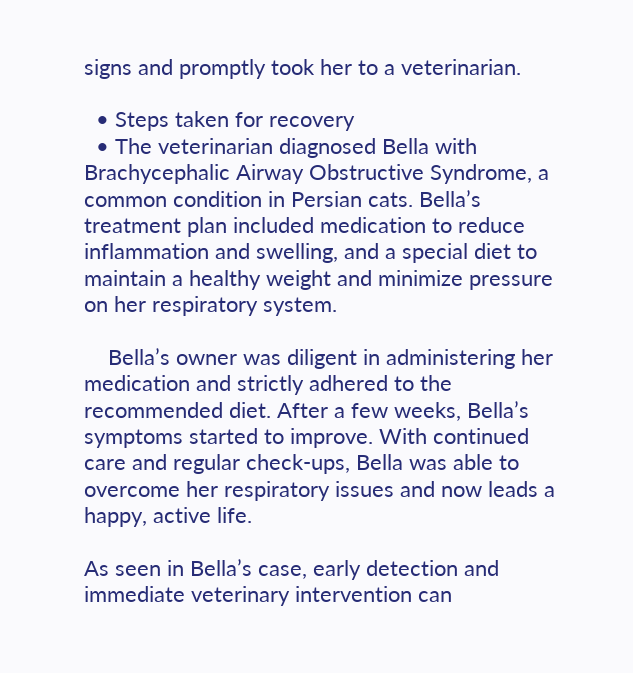signs and promptly took her to a veterinarian.

  • Steps taken for recovery
  • The veterinarian diagnosed Bella with Brachycephalic Airway Obstructive Syndrome, a common condition in Persian cats. Bella’s treatment plan included medication to reduce inflammation and swelling, and a special diet to maintain a healthy weight and minimize pressure on her respiratory system.

    Bella’s owner was diligent in administering her medication and strictly adhered to the recommended diet. After a few weeks, Bella’s symptoms started to improve. With continued care and regular check-ups, Bella was able to overcome her respiratory issues and now leads a happy, active life.

As seen in Bella’s case, early detection and immediate veterinary intervention can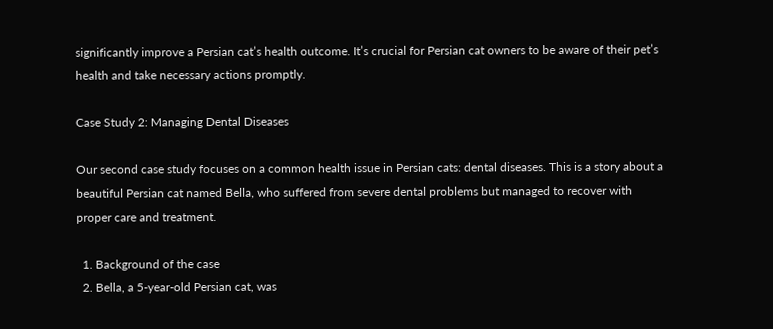significantly improve a Persian cat’s health outcome. It’s crucial for Persian cat owners to be aware of their pet’s health and take necessary actions promptly.

Case Study 2: Managing Dental Diseases

Our second case study focuses on a common health issue in Persian cats: dental diseases. This is a story about a beautiful Persian cat named Bella, who suffered from severe dental problems but managed to recover with proper care and treatment.

  1. Background of the case
  2. Bella, a 5-year-old Persian cat, was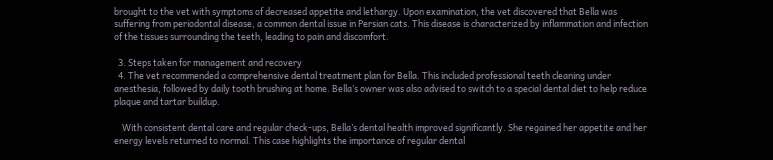brought to the vet with symptoms of decreased appetite and lethargy. Upon examination, the vet discovered that Bella was suffering from periodontal disease, a common dental issue in Persian cats. This disease is characterized by inflammation and infection of the tissues surrounding the teeth, leading to pain and discomfort.

  3. Steps taken for management and recovery
  4. The vet recommended a comprehensive dental treatment plan for Bella. This included professional teeth cleaning under anesthesia, followed by daily tooth brushing at home. Bella’s owner was also advised to switch to a special dental diet to help reduce plaque and tartar buildup.

    With consistent dental care and regular check-ups, Bella’s dental health improved significantly. She regained her appetite and her energy levels returned to normal. This case highlights the importance of regular dental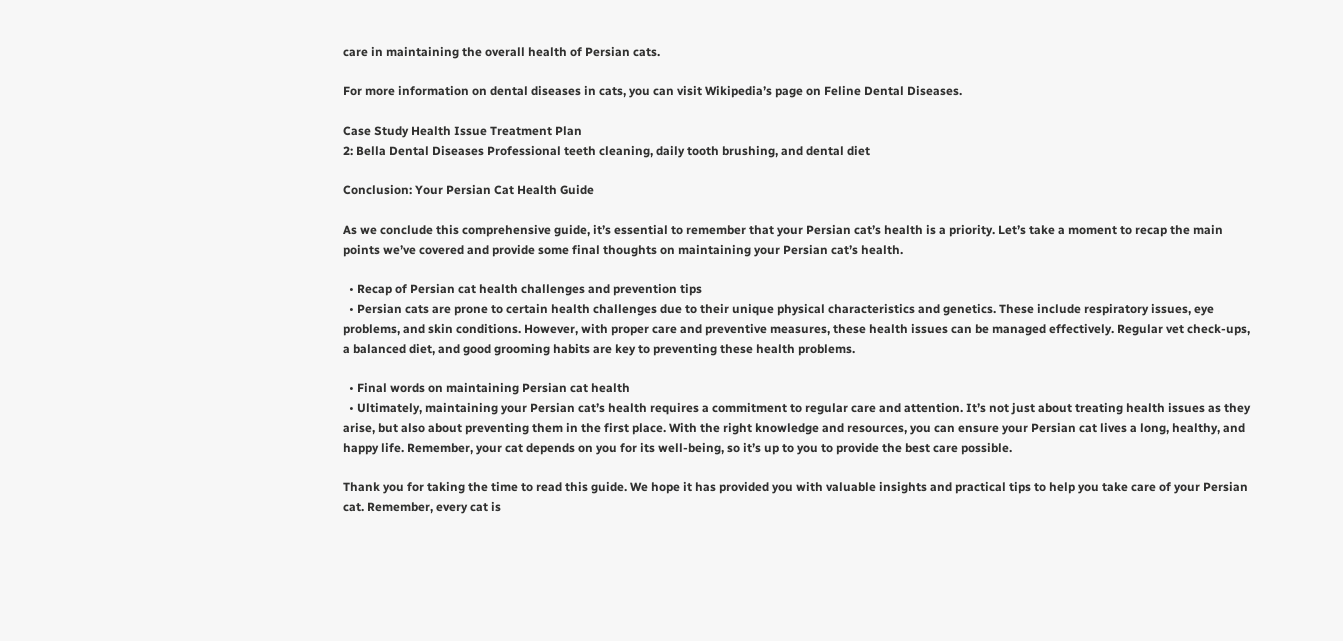care in maintaining the overall health of Persian cats.

For more information on dental diseases in cats, you can visit Wikipedia’s page on Feline Dental Diseases.

Case Study Health Issue Treatment Plan
2: Bella Dental Diseases Professional teeth cleaning, daily tooth brushing, and dental diet

Conclusion: Your Persian Cat Health Guide

As we conclude this comprehensive guide, it’s essential to remember that your Persian cat’s health is a priority. Let’s take a moment to recap the main points we’ve covered and provide some final thoughts on maintaining your Persian cat’s health.

  • Recap of Persian cat health challenges and prevention tips
  • Persian cats are prone to certain health challenges due to their unique physical characteristics and genetics. These include respiratory issues, eye problems, and skin conditions. However, with proper care and preventive measures, these health issues can be managed effectively. Regular vet check-ups, a balanced diet, and good grooming habits are key to preventing these health problems.

  • Final words on maintaining Persian cat health
  • Ultimately, maintaining your Persian cat’s health requires a commitment to regular care and attention. It’s not just about treating health issues as they arise, but also about preventing them in the first place. With the right knowledge and resources, you can ensure your Persian cat lives a long, healthy, and happy life. Remember, your cat depends on you for its well-being, so it’s up to you to provide the best care possible.

Thank you for taking the time to read this guide. We hope it has provided you with valuable insights and practical tips to help you take care of your Persian cat. Remember, every cat is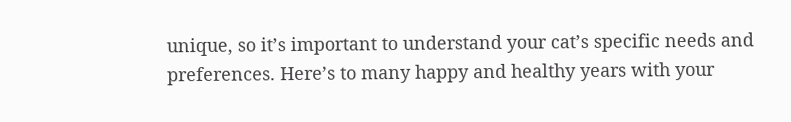unique, so it’s important to understand your cat’s specific needs and preferences. Here’s to many happy and healthy years with your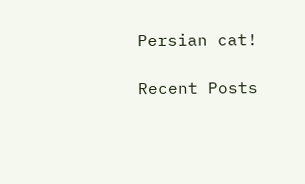Persian cat!

Recent Posts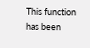This function has been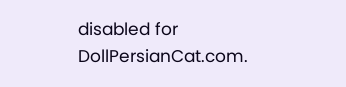disabled for DollPersianCat.com.